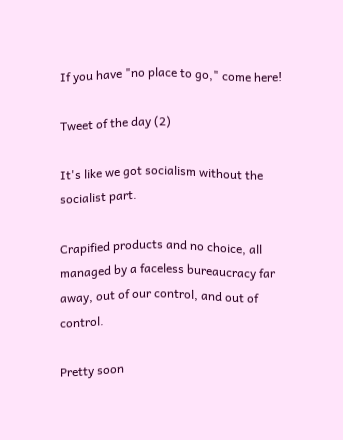If you have "no place to go," come here!

Tweet of the day (2)

It's like we got socialism without the socialist part.

Crapified products and no choice, all managed by a faceless bureaucracy far away, out of our control, and out of control.

Pretty soon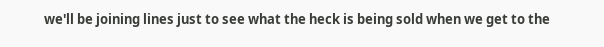we'll be joining lines just to see what the heck is being sold when we get to the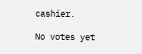cashier.

No votes yet